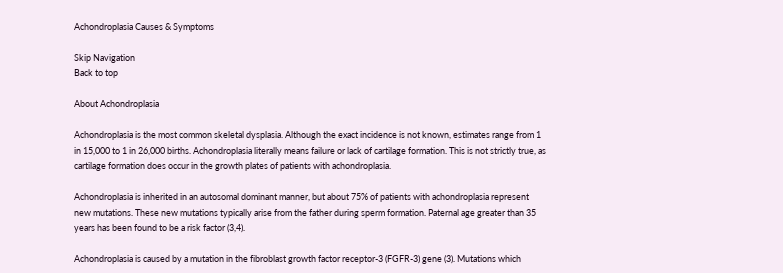Achondroplasia Causes & Symptoms

Skip Navigation
Back to top

About Achondroplasia

Achondroplasia is the most common skeletal dysplasia. Although the exact incidence is not known, estimates range from 1 in 15,000 to 1 in 26,000 births. Achondroplasia literally means failure or lack of cartilage formation. This is not strictly true, as cartilage formation does occur in the growth plates of patients with achondroplasia.

Achondroplasia is inherited in an autosomal dominant manner, but about 75% of patients with achondroplasia represent new mutations. These new mutations typically arise from the father during sperm formation. Paternal age greater than 35 years has been found to be a risk factor (3,4).

Achondroplasia is caused by a mutation in the fibroblast growth factor receptor-3 (FGFR-3) gene (3). Mutations which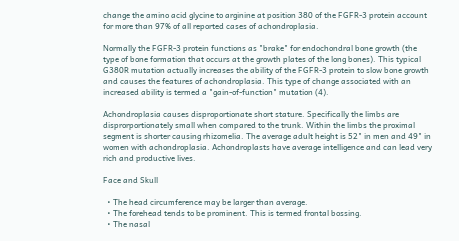change the amino acid glycine to arginine at position 380 of the FGFR-3 protein account for more than 97% of all reported cases of achondroplasia.

Normally the FGFR-3 protein functions as "brake" for endochondral bone growth (the type of bone formation that occurs at the growth plates of the long bones). This typical G380R mutation actually increases the ability of the FGFR-3 protein to slow bone growth and causes the features of achondroplasia. This type of change associated with an increased ability is termed a "gain-of-function" mutation (4).

Achondroplasia causes disproportionate short stature. Specifically the limbs are disprorportionately small when compared to the trunk. Within the limbs the proximal segment is shorter causing rhizomelia. The average adult height is 52" in men and 49" in women with achondroplasia. Achondroplasts have average intelligence and can lead very rich and productive lives.

Face and Skull

  • The head circumference may be larger than average.
  • The forehead tends to be prominent. This is termed frontal bossing.
  • The nasal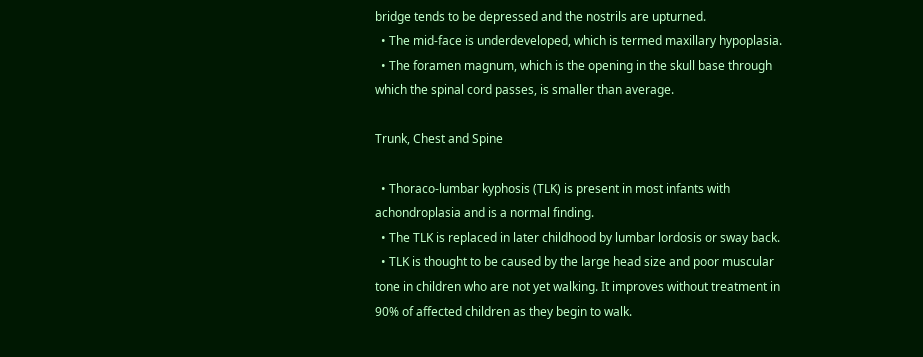bridge tends to be depressed and the nostrils are upturned.
  • The mid-face is underdeveloped, which is termed maxillary hypoplasia.
  • The foramen magnum, which is the opening in the skull base through which the spinal cord passes, is smaller than average.

Trunk, Chest and Spine

  • Thoraco-lumbar kyphosis (TLK) is present in most infants with achondroplasia and is a normal finding.
  • The TLK is replaced in later childhood by lumbar lordosis or sway back.
  • TLK is thought to be caused by the large head size and poor muscular tone in children who are not yet walking. It improves without treatment in 90% of affected children as they begin to walk.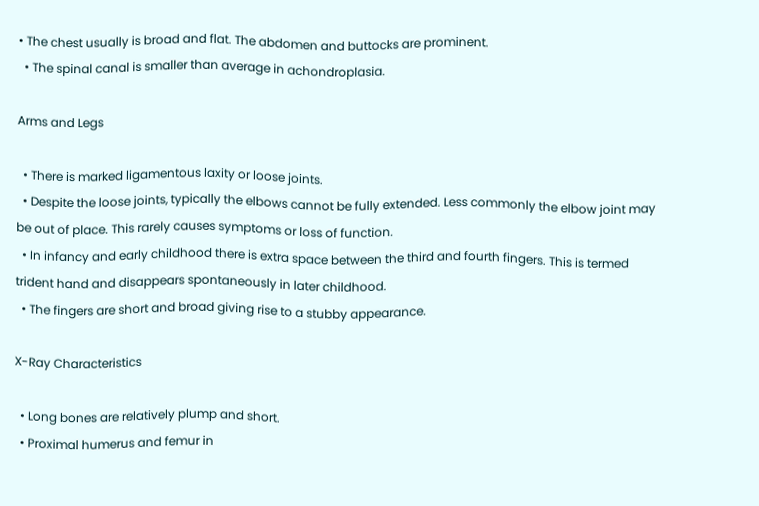• The chest usually is broad and flat. The abdomen and buttocks are prominent.
  • The spinal canal is smaller than average in achondroplasia.

Arms and Legs

  • There is marked ligamentous laxity or loose joints.
  • Despite the loose joints, typically the elbows cannot be fully extended. Less commonly the elbow joint may be out of place. This rarely causes symptoms or loss of function.
  • In infancy and early childhood there is extra space between the third and fourth fingers. This is termed trident hand and disappears spontaneously in later childhood.
  • The fingers are short and broad giving rise to a stubby appearance.

X-Ray Characteristics

  • Long bones are relatively plump and short.
  • Proximal humerus and femur in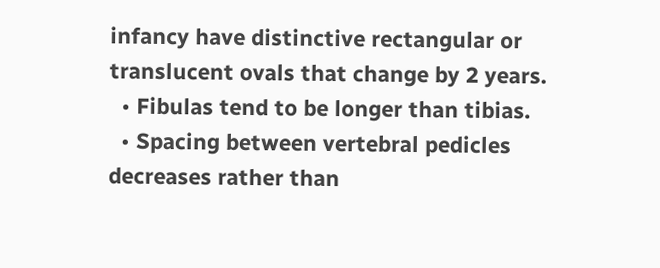infancy have distinctive rectangular or translucent ovals that change by 2 years.
  • Fibulas tend to be longer than tibias.
  • Spacing between vertebral pedicles decreases rather than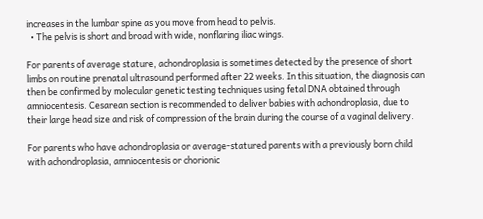increases in the lumbar spine as you move from head to pelvis.
  • The pelvis is short and broad with wide, nonflaring iliac wings.

For parents of average stature, achondroplasia is sometimes detected by the presence of short limbs on routine prenatal ultrasound performed after 22 weeks. In this situation, the diagnosis can then be confirmed by molecular genetic testing techniques using fetal DNA obtained through amniocentesis. Cesarean section is recommended to deliver babies with achondroplasia, due to their large head size and risk of compression of the brain during the course of a vaginal delivery.

For parents who have achondroplasia or average-statured parents with a previously born child with achondroplasia, amniocentesis or chorionic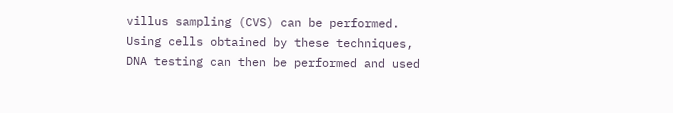villus sampling (CVS) can be performed. Using cells obtained by these techniques, DNA testing can then be performed and used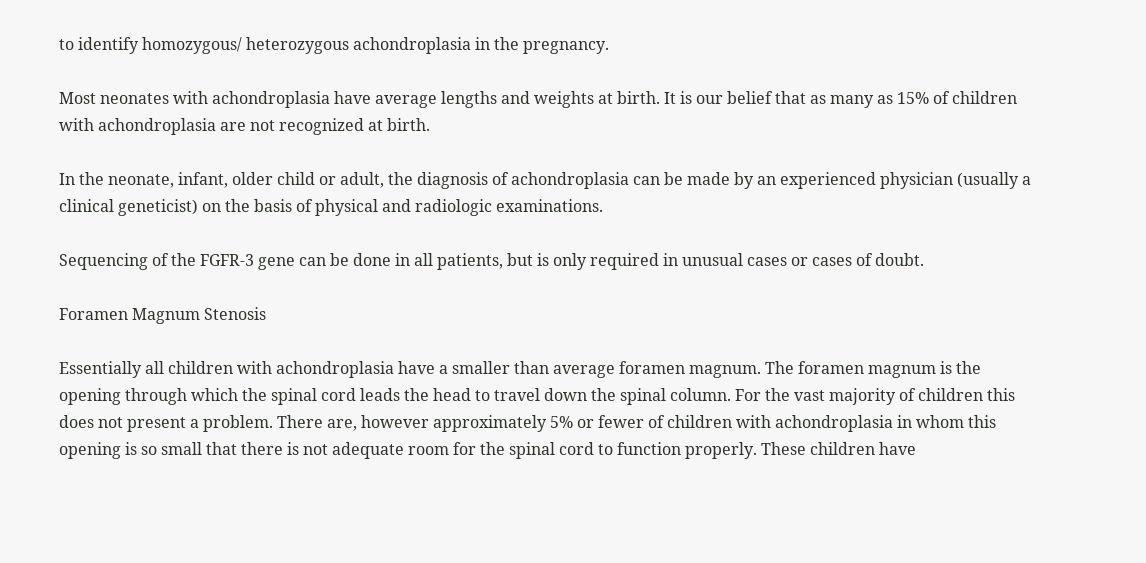to identify homozygous/ heterozygous achondroplasia in the pregnancy.

Most neonates with achondroplasia have average lengths and weights at birth. It is our belief that as many as 15% of children with achondroplasia are not recognized at birth.

In the neonate, infant, older child or adult, the diagnosis of achondroplasia can be made by an experienced physician (usually a clinical geneticist) on the basis of physical and radiologic examinations.

Sequencing of the FGFR-3 gene can be done in all patients, but is only required in unusual cases or cases of doubt.

Foramen Magnum Stenosis

Essentially all children with achondroplasia have a smaller than average foramen magnum. The foramen magnum is the opening through which the spinal cord leads the head to travel down the spinal column. For the vast majority of children this does not present a problem. There are, however approximately 5% or fewer of children with achondroplasia in whom this opening is so small that there is not adequate room for the spinal cord to function properly. These children have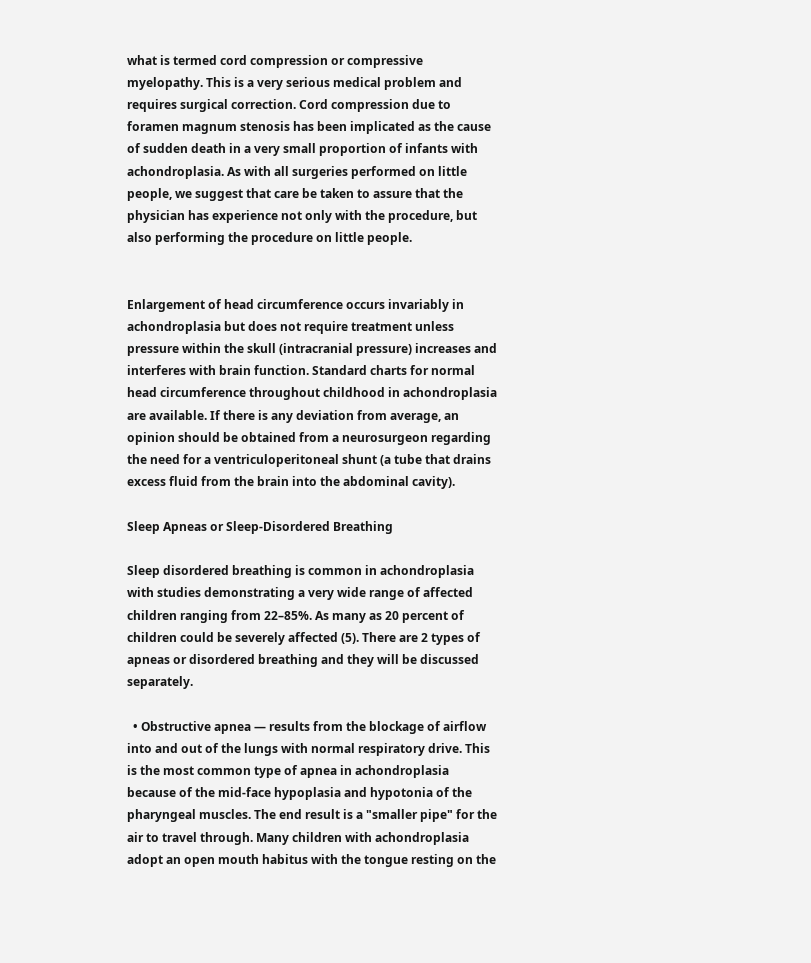what is termed cord compression or compressive myelopathy. This is a very serious medical problem and requires surgical correction. Cord compression due to foramen magnum stenosis has been implicated as the cause of sudden death in a very small proportion of infants with achondroplasia. As with all surgeries performed on little people, we suggest that care be taken to assure that the physician has experience not only with the procedure, but also performing the procedure on little people.


Enlargement of head circumference occurs invariably in achondroplasia but does not require treatment unless pressure within the skull (intracranial pressure) increases and interferes with brain function. Standard charts for normal head circumference throughout childhood in achondroplasia are available. If there is any deviation from average, an opinion should be obtained from a neurosurgeon regarding the need for a ventriculoperitoneal shunt (a tube that drains excess fluid from the brain into the abdominal cavity).

Sleep Apneas or Sleep-Disordered Breathing

Sleep disordered breathing is common in achondroplasia with studies demonstrating a very wide range of affected children ranging from 22–85%. As many as 20 percent of children could be severely affected (5). There are 2 types of apneas or disordered breathing and they will be discussed separately.

  • Obstructive apnea — results from the blockage of airflow into and out of the lungs with normal respiratory drive. This is the most common type of apnea in achondroplasia because of the mid-face hypoplasia and hypotonia of the pharyngeal muscles. The end result is a "smaller pipe" for the air to travel through. Many children with achondroplasia adopt an open mouth habitus with the tongue resting on the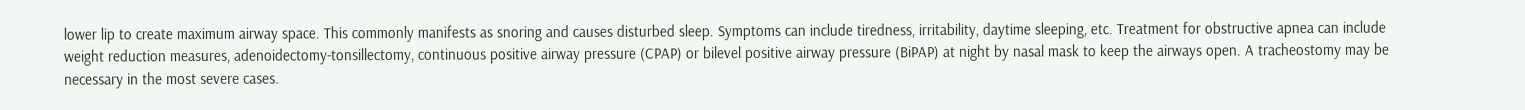lower lip to create maximum airway space. This commonly manifests as snoring and causes disturbed sleep. Symptoms can include tiredness, irritability, daytime sleeping, etc. Treatment for obstructive apnea can include weight reduction measures, adenoidectomy-tonsillectomy, continuous positive airway pressure (CPAP) or bilevel positive airway pressure (BiPAP) at night by nasal mask to keep the airways open. A tracheostomy may be necessary in the most severe cases.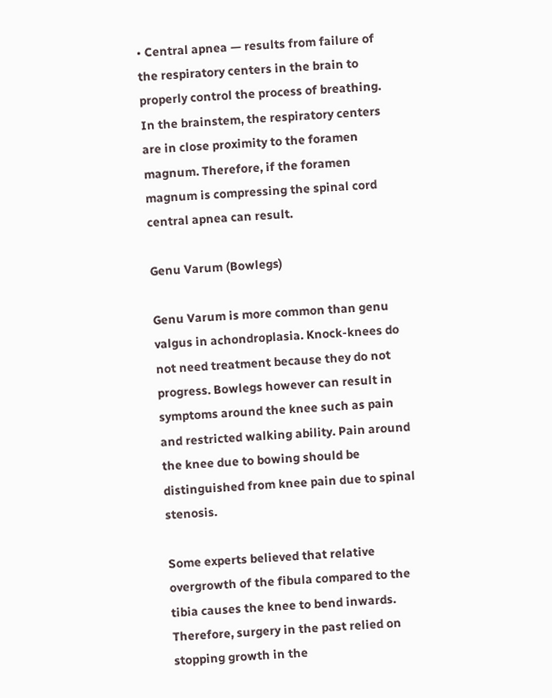• Central apnea — results from failure of the respiratory centers in the brain to properly control the process of breathing. In the brainstem, the respiratory centers are in close proximity to the foramen magnum. Therefore, if the foramen magnum is compressing the spinal cord central apnea can result.

Genu Varum (Bowlegs)

Genu Varum is more common than genu valgus in achondroplasia. Knock-knees do not need treatment because they do not progress. Bowlegs however can result in symptoms around the knee such as pain and restricted walking ability. Pain around the knee due to bowing should be distinguished from knee pain due to spinal stenosis.

Some experts believed that relative overgrowth of the fibula compared to the tibia causes the knee to bend inwards. Therefore, surgery in the past relied on stopping growth in the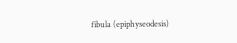fibula (epiphyseodesis)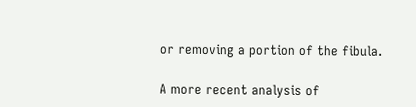or removing a portion of the fibula.

A more recent analysis of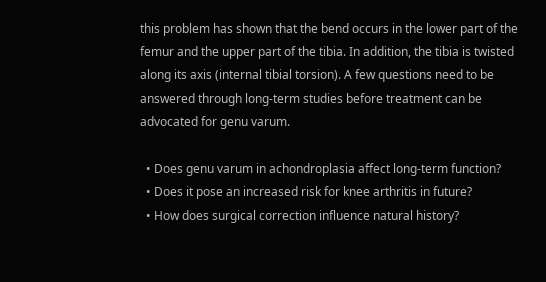this problem has shown that the bend occurs in the lower part of the femur and the upper part of the tibia. In addition, the tibia is twisted along its axis (internal tibial torsion). A few questions need to be answered through long-term studies before treatment can be advocated for genu varum.

  • Does genu varum in achondroplasia affect long-term function?
  • Does it pose an increased risk for knee arthritis in future?
  • How does surgical correction influence natural history?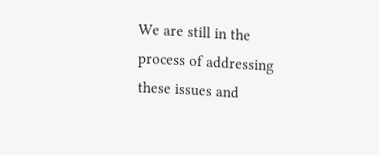We are still in the process of addressing these issues and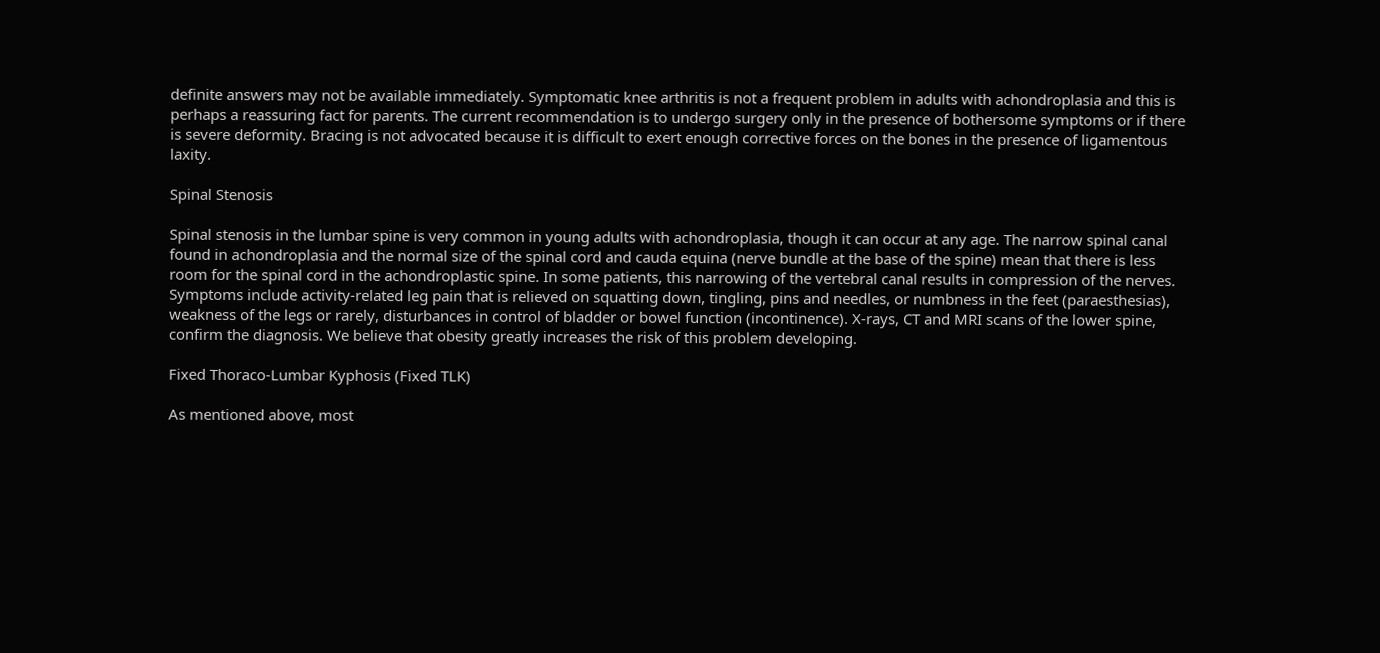definite answers may not be available immediately. Symptomatic knee arthritis is not a frequent problem in adults with achondroplasia and this is perhaps a reassuring fact for parents. The current recommendation is to undergo surgery only in the presence of bothersome symptoms or if there is severe deformity. Bracing is not advocated because it is difficult to exert enough corrective forces on the bones in the presence of ligamentous laxity.

Spinal Stenosis

Spinal stenosis in the lumbar spine is very common in young adults with achondroplasia, though it can occur at any age. The narrow spinal canal found in achondroplasia and the normal size of the spinal cord and cauda equina (nerve bundle at the base of the spine) mean that there is less room for the spinal cord in the achondroplastic spine. In some patients, this narrowing of the vertebral canal results in compression of the nerves. Symptoms include activity-related leg pain that is relieved on squatting down, tingling, pins and needles, or numbness in the feet (paraesthesias), weakness of the legs or rarely, disturbances in control of bladder or bowel function (incontinence). X-rays, CT and MRI scans of the lower spine, confirm the diagnosis. We believe that obesity greatly increases the risk of this problem developing.

Fixed Thoraco-Lumbar Kyphosis (Fixed TLK)

As mentioned above, most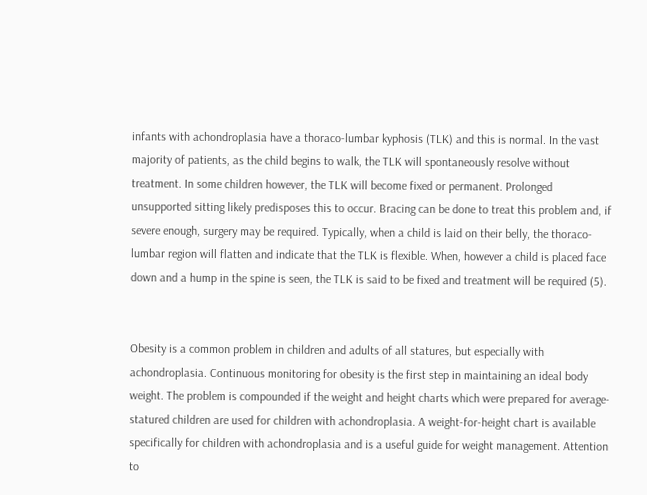infants with achondroplasia have a thoraco-lumbar kyphosis (TLK) and this is normal. In the vast majority of patients, as the child begins to walk, the TLK will spontaneously resolve without treatment. In some children however, the TLK will become fixed or permanent. Prolonged unsupported sitting likely predisposes this to occur. Bracing can be done to treat this problem and, if severe enough, surgery may be required. Typically, when a child is laid on their belly, the thoraco-lumbar region will flatten and indicate that the TLK is flexible. When, however a child is placed face down and a hump in the spine is seen, the TLK is said to be fixed and treatment will be required (5).


Obesity is a common problem in children and adults of all statures, but especially with achondroplasia. Continuous monitoring for obesity is the first step in maintaining an ideal body weight. The problem is compounded if the weight and height charts which were prepared for average-statured children are used for children with achondroplasia. A weight-for-height chart is available specifically for children with achondroplasia and is a useful guide for weight management. Attention to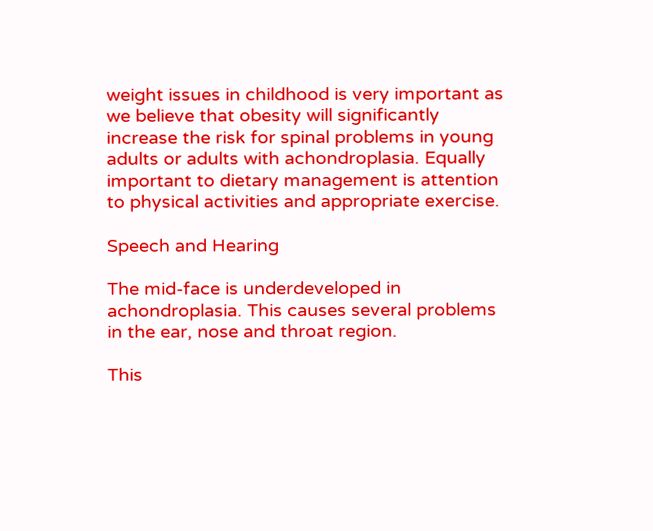weight issues in childhood is very important as we believe that obesity will significantly increase the risk for spinal problems in young adults or adults with achondroplasia. Equally important to dietary management is attention to physical activities and appropriate exercise.

Speech and Hearing

The mid-face is underdeveloped in achondroplasia. This causes several problems in the ear, nose and throat region.

This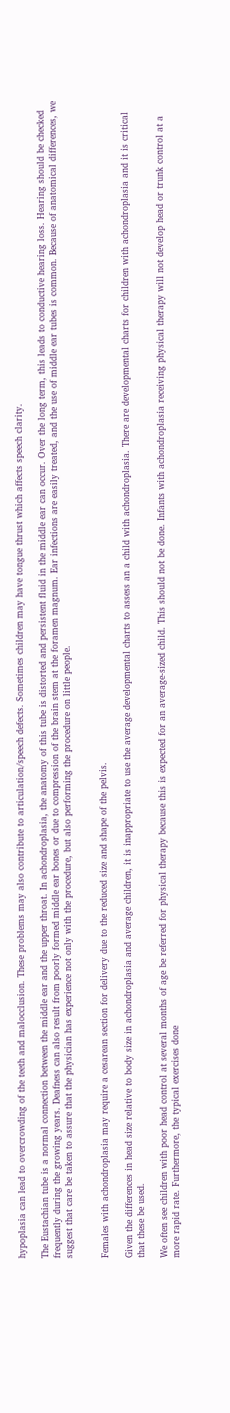hypoplasia can lead to overcrowding of the teeth and malocclusion. These problems may also contribute to articulation/speech defects. Sometimes children may have tongue thrust which affects speech clarity.

The Eustachian tube is a normal connection between the middle ear and the upper throat. In achondroplasia, the anatomy of this tube is distorted and persistent fluid in the middle ear can occur. Over the long term, this leads to conductive hearing loss. Hearing should be checked frequently during the growing years. Deafness can also result from poorly formed middle ear bones or due to compression of the brain stem at the foramen magnum. Ear infections are easily treated, and the use of middle ear tubes is common. Because of anatomical differences, we suggest that care be taken to assure that the physician has experience not only with the procedure, but also performing the procedure on little people.


Females with achondroplasia may require a cesarean section for delivery due to the reduced size and shape of the pelvis.

Given the differences in head size relative to body size in achondroplasia and average children, it is inappropriate to use the average developmental charts to assess an a child with achondroplasia. There are developmental charts for children with achondroplasia and it is critical that these be used.

We often see children with poor head control at several months of age be referred for physical therapy because this is expected for an average-sized child. This should not be done. Infants with achondroplasia receiving physical therapy will not develop head or trunk control at a more rapid rate. Furthermore, the typical exercises done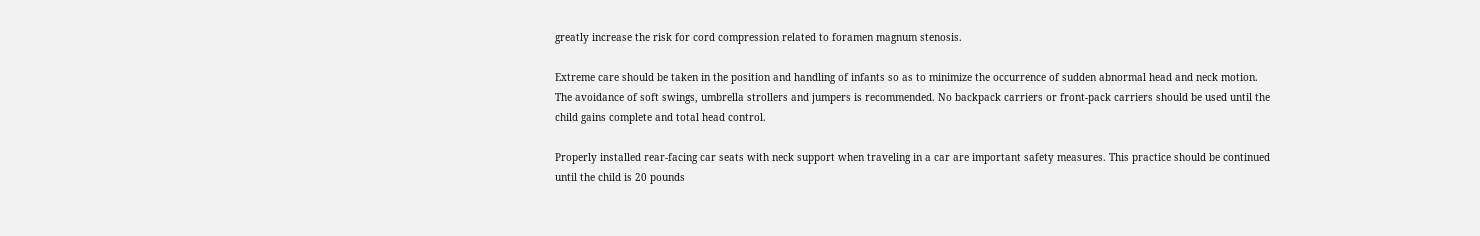greatly increase the risk for cord compression related to foramen magnum stenosis.

Extreme care should be taken in the position and handling of infants so as to minimize the occurrence of sudden abnormal head and neck motion. The avoidance of soft swings, umbrella strollers and jumpers is recommended. No backpack carriers or front-pack carriers should be used until the child gains complete and total head control.

Properly installed rear-facing car seats with neck support when traveling in a car are important safety measures. This practice should be continued until the child is 20 pounds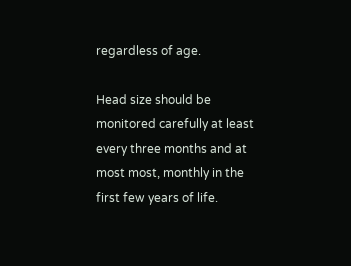regardless of age.

Head size should be monitored carefully at least every three months and at most most, monthly in the first few years of life.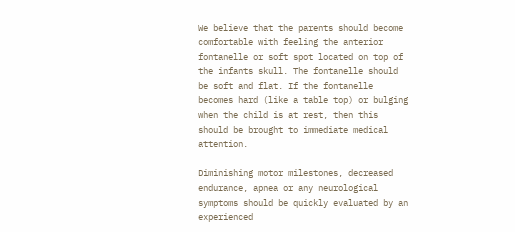We believe that the parents should become comfortable with feeling the anterior fontanelle or soft spot located on top of the infants skull. The fontanelle should be soft and flat. If the fontanelle becomes hard (like a table top) or bulging when the child is at rest, then this should be brought to immediate medical attention.

Diminishing motor milestones, decreased endurance, apnea or any neurological symptoms should be quickly evaluated by an experienced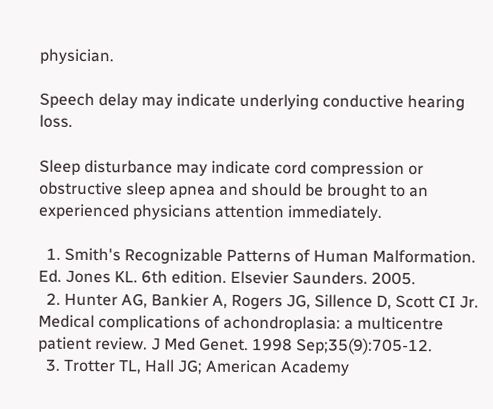physician.

Speech delay may indicate underlying conductive hearing loss.

Sleep disturbance may indicate cord compression or obstructive sleep apnea and should be brought to an experienced physicians attention immediately.

  1. Smith's Recognizable Patterns of Human Malformation. Ed. Jones KL. 6th edition. Elsevier Saunders. 2005.
  2. Hunter AG, Bankier A, Rogers JG, Sillence D, Scott CI Jr. Medical complications of achondroplasia: a multicentre patient review. J Med Genet. 1998 Sep;35(9):705-12.
  3. Trotter TL, Hall JG; American Academy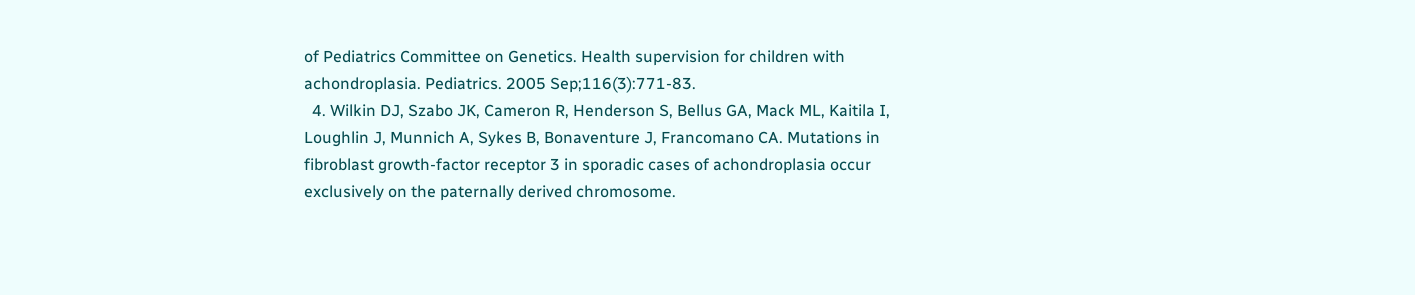of Pediatrics Committee on Genetics. Health supervision for children with achondroplasia. Pediatrics. 2005 Sep;116(3):771-83.
  4. Wilkin DJ, Szabo JK, Cameron R, Henderson S, Bellus GA, Mack ML, Kaitila I, Loughlin J, Munnich A, Sykes B, Bonaventure J, Francomano CA. Mutations in fibroblast growth-factor receptor 3 in sporadic cases of achondroplasia occur exclusively on the paternally derived chromosome.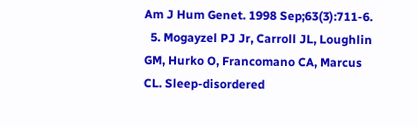Am J Hum Genet. 1998 Sep;63(3):711-6.
  5. Mogayzel PJ Jr, Carroll JL, Loughlin GM, Hurko O, Francomano CA, Marcus CL. Sleep-disordered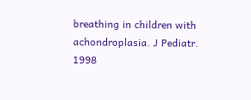breathing in children with achondroplasia. J Pediatr. 1998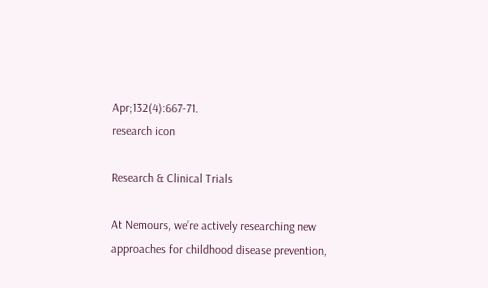Apr;132(4):667-71.
research icon

Research & Clinical Trials

At Nemours, we’re actively researching new approaches for childhood disease prevention,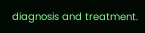diagnosis and treatment.